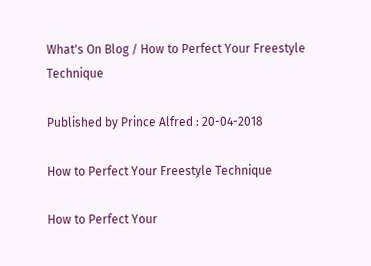What's On Blog / How to Perfect Your Freestyle Technique

Published by Prince Alfred : 20-04-2018

How to Perfect Your Freestyle Technique

How to Perfect Your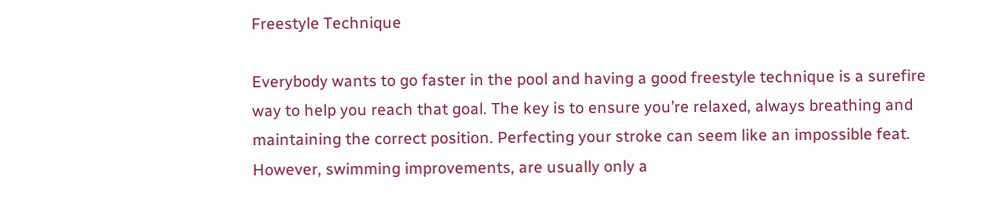Freestyle Technique

Everybody wants to go faster in the pool and having a good freestyle technique is a surefire way to help you reach that goal. The key is to ensure you’re relaxed, always breathing and maintaining the correct position. Perfecting your stroke can seem like an impossible feat. However, swimming improvements, are usually only a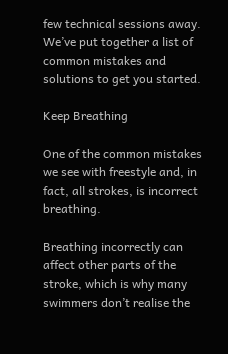few technical sessions away. We’ve put together a list of common mistakes and solutions to get you started.

Keep Breathing

One of the common mistakes we see with freestyle and, in fact, all strokes, is incorrect breathing.

Breathing incorrectly can affect other parts of the stroke, which is why many swimmers don’t realise the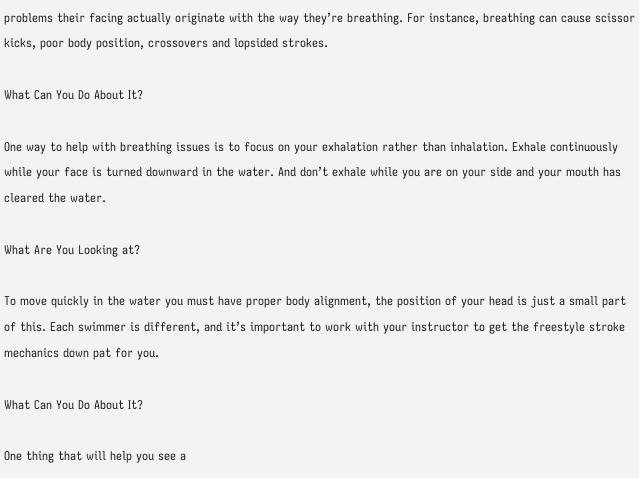problems their facing actually originate with the way they’re breathing. For instance, breathing can cause scissor kicks, poor body position, crossovers and lopsided strokes.

What Can You Do About It?

One way to help with breathing issues is to focus on your exhalation rather than inhalation. Exhale continuously while your face is turned downward in the water. And don’t exhale while you are on your side and your mouth has cleared the water.

What Are You Looking at?

To move quickly in the water you must have proper body alignment, the position of your head is just a small part of this. Each swimmer is different, and it’s important to work with your instructor to get the freestyle stroke mechanics down pat for you.

What Can You Do About It?

One thing that will help you see a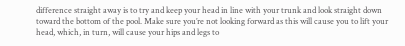difference straight away is to try and keep your head in line with your trunk and look straight down toward the bottom of the pool. Make sure you’re not looking forward as this will cause you to lift your head, which, in turn, will cause your hips and legs to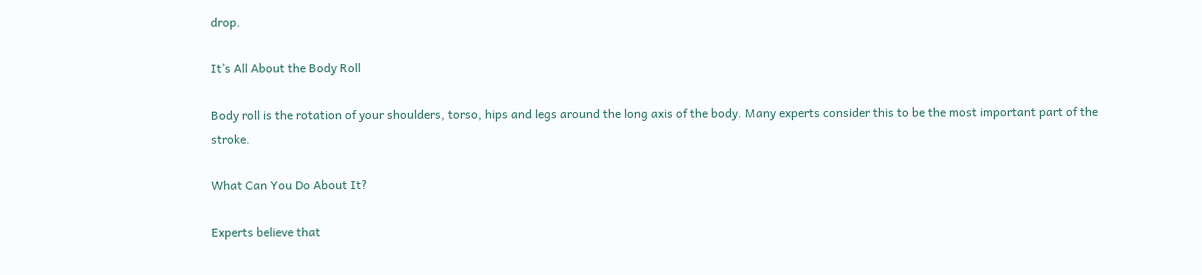drop.

It’s All About the Body Roll

Body roll is the rotation of your shoulders, torso, hips and legs around the long axis of the body. Many experts consider this to be the most important part of the stroke.

What Can You Do About It?

Experts believe that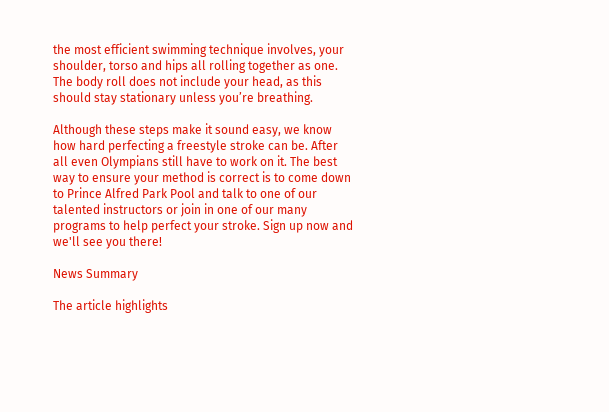the most efficient swimming technique involves, your shoulder, torso and hips all rolling together as one. The body roll does not include your head, as this should stay stationary unless you’re breathing.

Although these steps make it sound easy, we know how hard perfecting a freestyle stroke can be. After all even Olympians still have to work on it. The best way to ensure your method is correct is to come down to Prince Alfred Park Pool and talk to one of our talented instructors or join in one of our many programs to help perfect your stroke. Sign up now and we'll see you there!

News Summary

The article highlights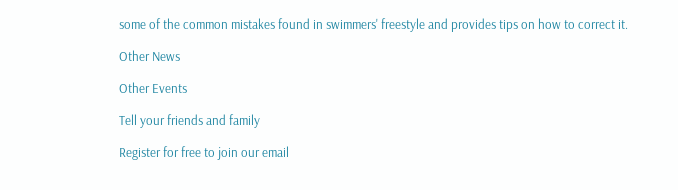some of the common mistakes found in swimmers' freestyle and provides tips on how to correct it.

Other News

Other Events

Tell your friends and family

Register for free to join our email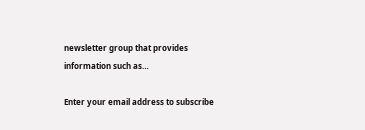newsletter group that provides information such as…

Enter your email address to subscribe